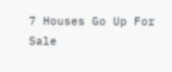7 Houses Go Up For Sale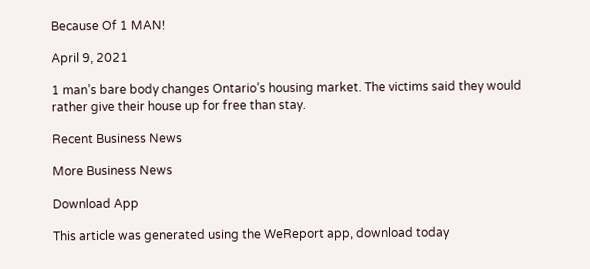Because Of 1 MAN!

April 9, 2021

1 man’s bare body changes Ontario’s housing market. The victims said they would rather give their house up for free than stay.

Recent Business News

More Business News

Download App

This article was generated using the WeReport app, download today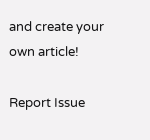and create your own article!

Report Issue